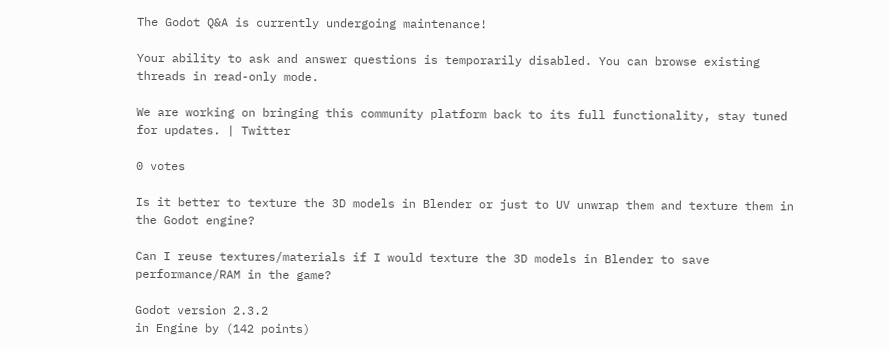The Godot Q&A is currently undergoing maintenance!

Your ability to ask and answer questions is temporarily disabled. You can browse existing threads in read-only mode.

We are working on bringing this community platform back to its full functionality, stay tuned for updates. | Twitter

0 votes

Is it better to texture the 3D models in Blender or just to UV unwrap them and texture them in the Godot engine?

Can I reuse textures/materials if I would texture the 3D models in Blender to save performance/RAM in the game?

Godot version 2.3.2
in Engine by (142 points)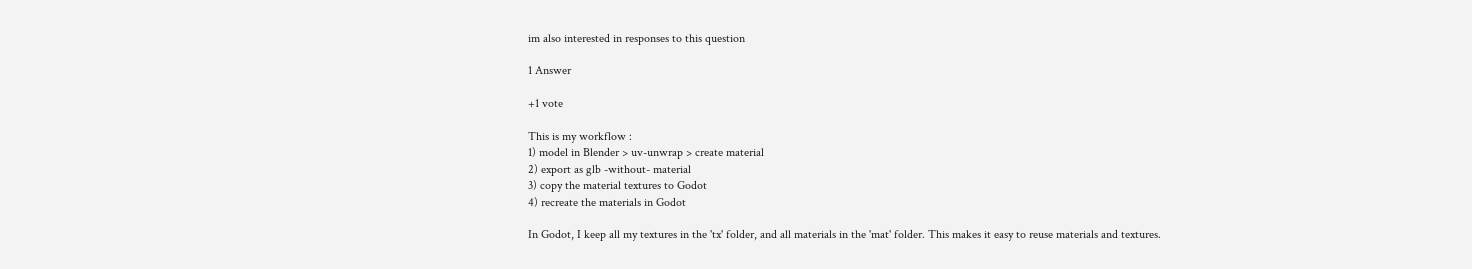im also interested in responses to this question

1 Answer

+1 vote

This is my workflow :
1) model in Blender > uv-unwrap > create material
2) export as glb -without- material
3) copy the material textures to Godot
4) recreate the materials in Godot

In Godot, I keep all my textures in the 'tx' folder, and all materials in the 'mat' folder. This makes it easy to reuse materials and textures.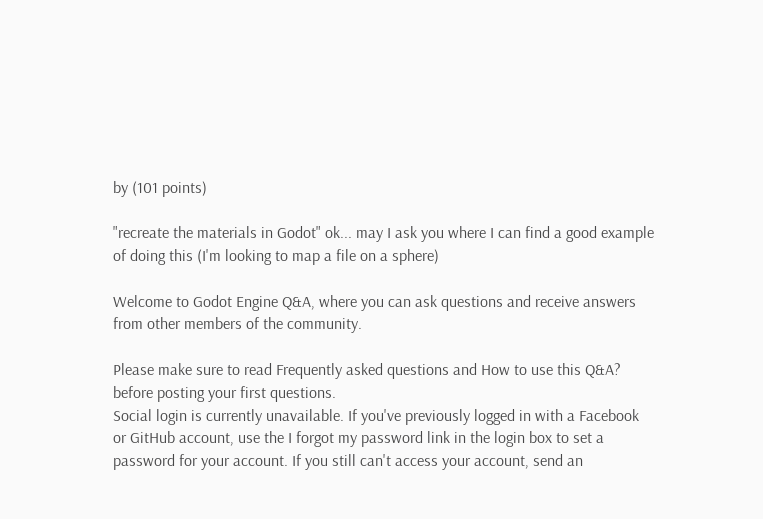by (101 points)

"recreate the materials in Godot" ok... may I ask you where I can find a good example of doing this (I'm looking to map a file on a sphere)

Welcome to Godot Engine Q&A, where you can ask questions and receive answers from other members of the community.

Please make sure to read Frequently asked questions and How to use this Q&A? before posting your first questions.
Social login is currently unavailable. If you've previously logged in with a Facebook or GitHub account, use the I forgot my password link in the login box to set a password for your account. If you still can't access your account, send an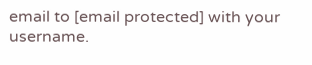email to [email protected] with your username.